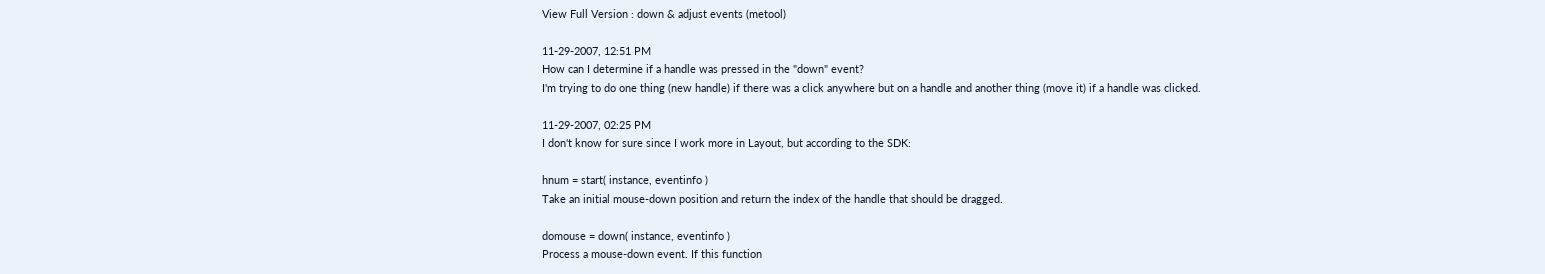View Full Version : down & adjust events (metool)

11-29-2007, 12:51 PM
How can I determine if a handle was pressed in the "down" event?
I'm trying to do one thing (new handle) if there was a click anywhere but on a handle and another thing (move it) if a handle was clicked.

11-29-2007, 02:25 PM
I don't know for sure since I work more in Layout, but according to the SDK:

hnum = start( instance, eventinfo )
Take an initial mouse-down position and return the index of the handle that should be dragged.

domouse = down( instance, eventinfo )
Process a mouse-down event. If this function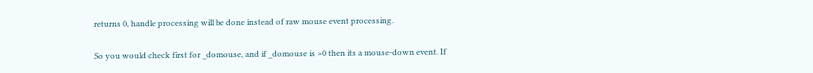returns 0, handle processing will be done instead of raw mouse event processing.

So you would check first for _domouse, and if _domouse is >0 then its a mouse-down event. If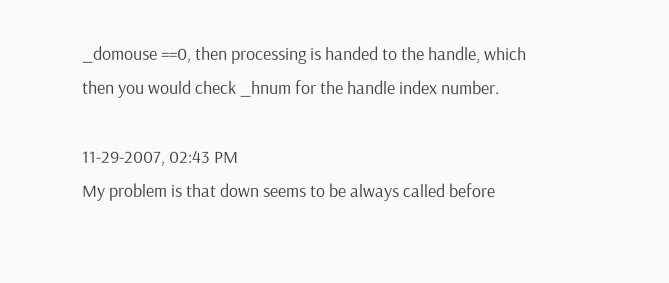_domouse ==0, then processing is handed to the handle, which then you would check _hnum for the handle index number.

11-29-2007, 02:43 PM
My problem is that down seems to be always called before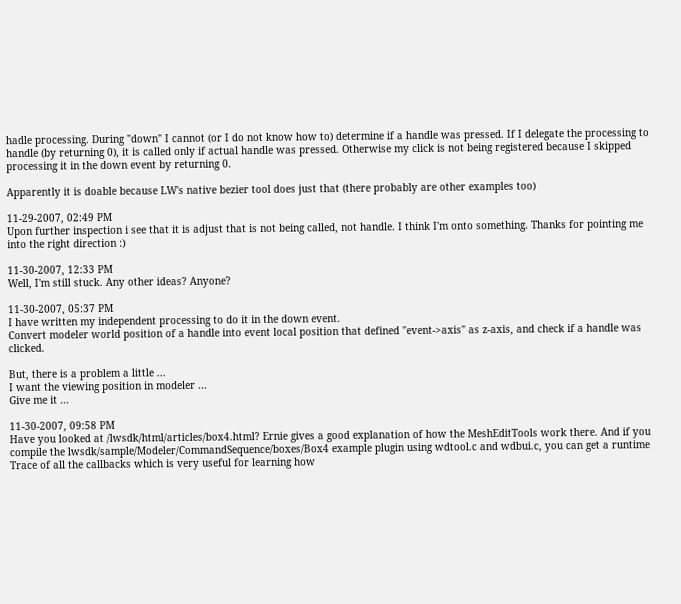hadle processing. During "down" I cannot (or I do not know how to) determine if a handle was pressed. If I delegate the processing to handle (by returning 0), it is called only if actual handle was pressed. Otherwise my click is not being registered because I skipped processing it in the down event by returning 0.

Apparently it is doable because LW's native bezier tool does just that (there probably are other examples too)

11-29-2007, 02:49 PM
Upon further inspection i see that it is adjust that is not being called, not handle. I think I'm onto something. Thanks for pointing me into the right direction :)

11-30-2007, 12:33 PM
Well, I'm still stuck. Any other ideas? Anyone?

11-30-2007, 05:37 PM
I have written my independent processing to do it in the down event.
Convert modeler world position of a handle into event local position that defined "event->axis" as z-axis, and check if a handle was clicked.

But, there is a problem a little ...
I want the viewing position in modeler ...
Give me it ...

11-30-2007, 09:58 PM
Have you looked at /lwsdk/html/articles/box4.html? Ernie gives a good explanation of how the MeshEditTools work there. And if you compile the lwsdk/sample/Modeler/CommandSequence/boxes/Box4 example plugin using wdtool.c and wdbui.c, you can get a runtime Trace of all the callbacks which is very useful for learning how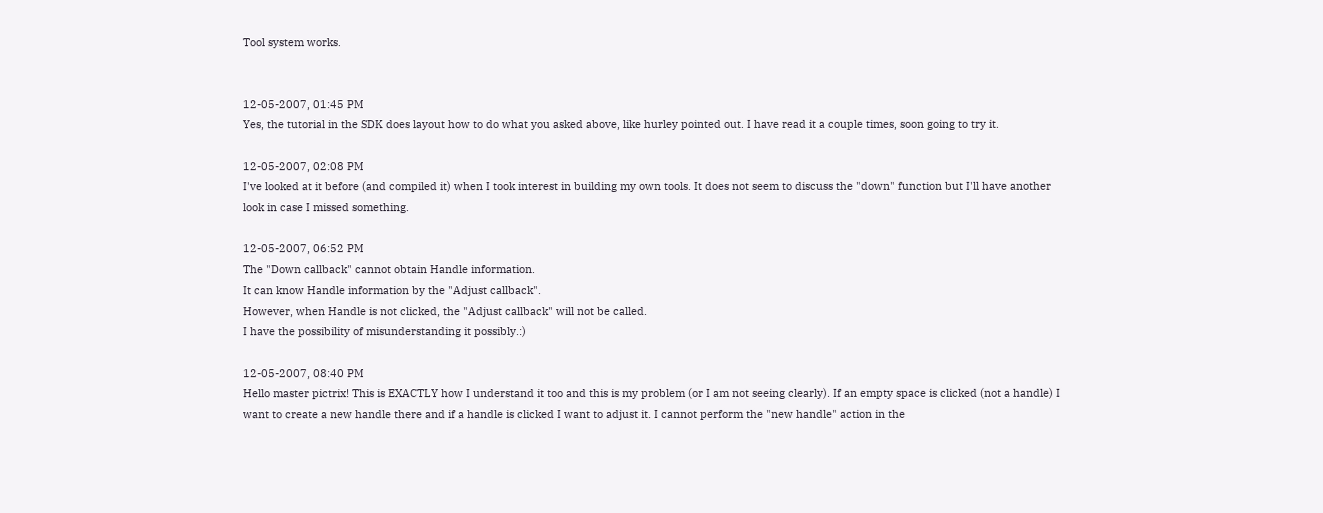Tool system works.


12-05-2007, 01:45 PM
Yes, the tutorial in the SDK does layout how to do what you asked above, like hurley pointed out. I have read it a couple times, soon going to try it.

12-05-2007, 02:08 PM
I've looked at it before (and compiled it) when I took interest in building my own tools. It does not seem to discuss the "down" function but I'll have another look in case I missed something.

12-05-2007, 06:52 PM
The "Down callback" cannot obtain Handle information.
It can know Handle information by the "Adjust callback".
However, when Handle is not clicked, the "Adjust callback" will not be called.
I have the possibility of misunderstanding it possibly.:)

12-05-2007, 08:40 PM
Hello master pictrix! This is EXACTLY how I understand it too and this is my problem (or I am not seeing clearly). If an empty space is clicked (not a handle) I want to create a new handle there and if a handle is clicked I want to adjust it. I cannot perform the "new handle" action in the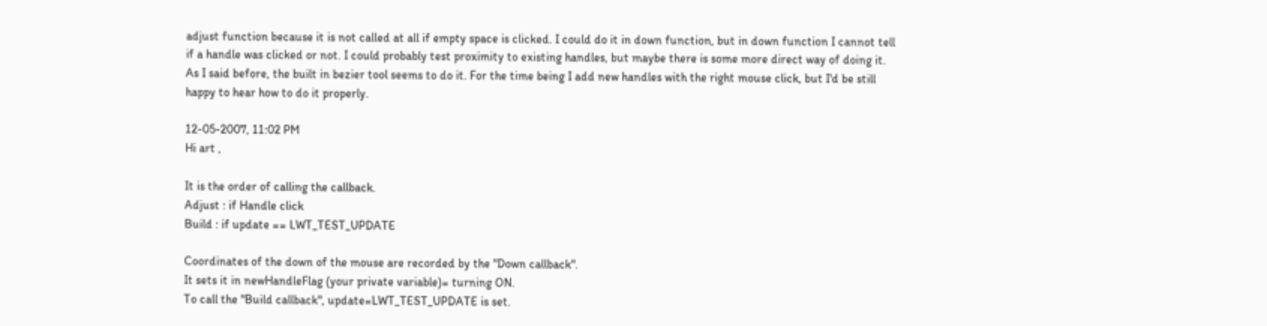adjust function because it is not called at all if empty space is clicked. I could do it in down function, but in down function I cannot tell if a handle was clicked or not. I could probably test proximity to existing handles, but maybe there is some more direct way of doing it.
As I said before, the built in bezier tool seems to do it. For the time being I add new handles with the right mouse click, but I'd be still happy to hear how to do it properly.

12-05-2007, 11:02 PM
Hi art ,

It is the order of calling the callback.
Adjust : if Handle click
Build : if update == LWT_TEST_UPDATE

Coordinates of the down of the mouse are recorded by the "Down callback".
It sets it in newHandleFlag (your private variable)= turning ON.
To call the "Build callback", update=LWT_TEST_UPDATE is set.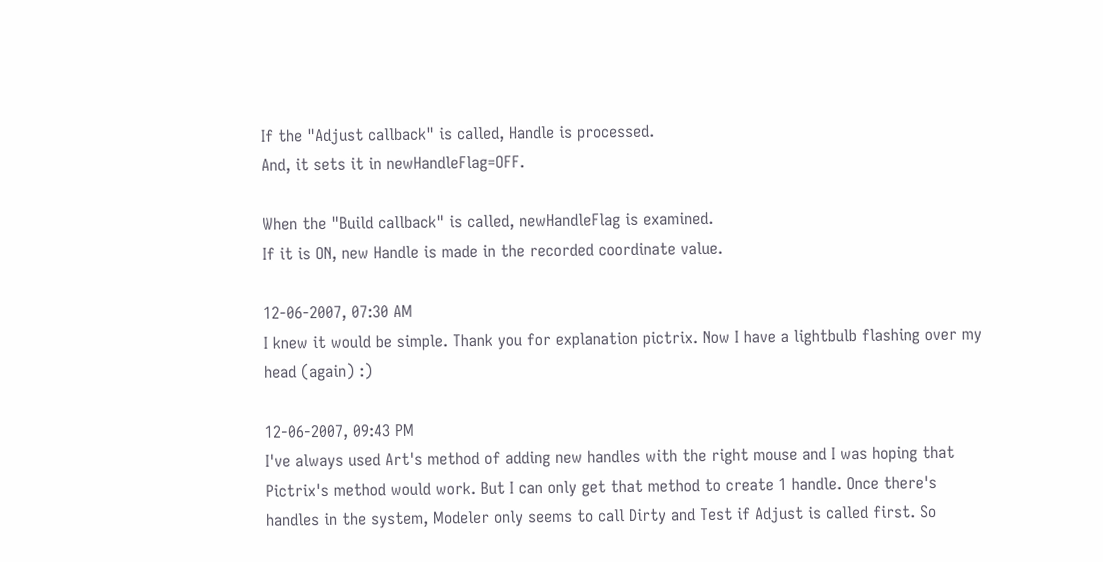If the "Adjust callback" is called, Handle is processed.
And, it sets it in newHandleFlag=OFF.

When the "Build callback" is called, newHandleFlag is examined.
If it is ON, new Handle is made in the recorded coordinate value.

12-06-2007, 07:30 AM
I knew it would be simple. Thank you for explanation pictrix. Now I have a lightbulb flashing over my head (again) :)

12-06-2007, 09:43 PM
I've always used Art's method of adding new handles with the right mouse and I was hoping that Pictrix's method would work. But I can only get that method to create 1 handle. Once there's handles in the system, Modeler only seems to call Dirty and Test if Adjust is called first. So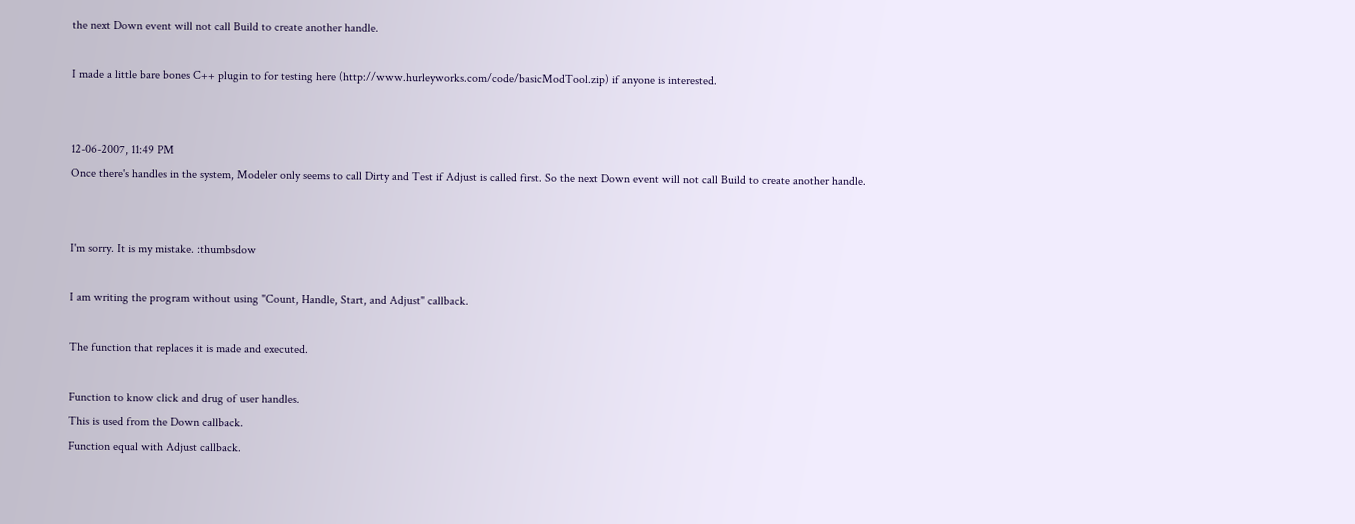the next Down event will not call Build to create another handle.

I made a little bare bones C++ plugin to for testing here (http://www.hurleyworks.com/code/basicModTool.zip) if anyone is interested.


12-06-2007, 11:49 PM
Once there's handles in the system, Modeler only seems to call Dirty and Test if Adjust is called first. So the next Down event will not call Build to create another handle.


I'm sorry. It is my mistake. :thumbsdow

I am writing the program without using "Count, Handle, Start, and Adjust" callback.

The function that replaces it is made and executed.

Function to know click and drug of user handles.
This is used from the Down callback.
Function equal with Adjust callback.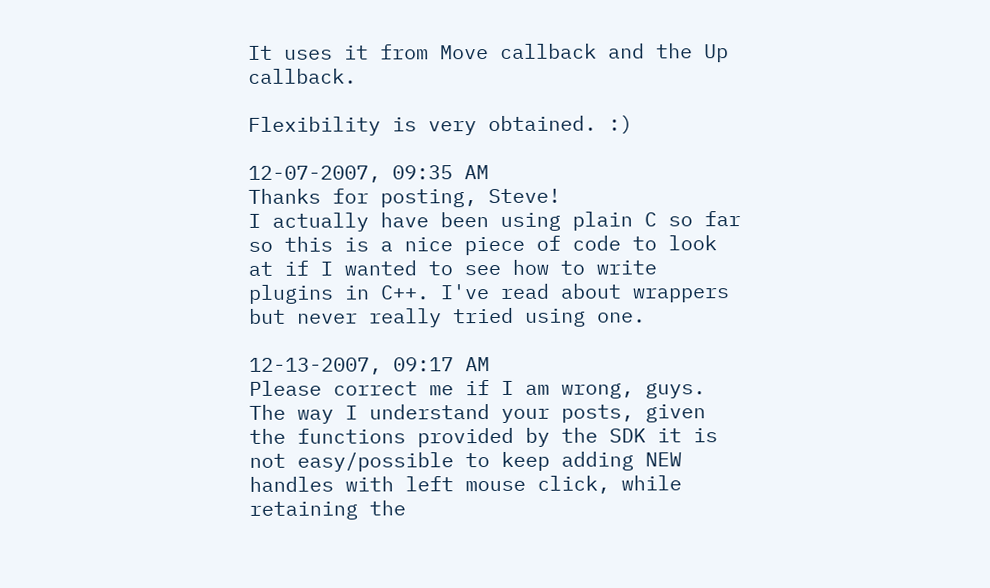It uses it from Move callback and the Up callback.

Flexibility is very obtained. :)

12-07-2007, 09:35 AM
Thanks for posting, Steve!
I actually have been using plain C so far so this is a nice piece of code to look at if I wanted to see how to write plugins in C++. I've read about wrappers but never really tried using one.

12-13-2007, 09:17 AM
Please correct me if I am wrong, guys. The way I understand your posts, given the functions provided by the SDK it is not easy/possible to keep adding NEW handles with left mouse click, while retaining the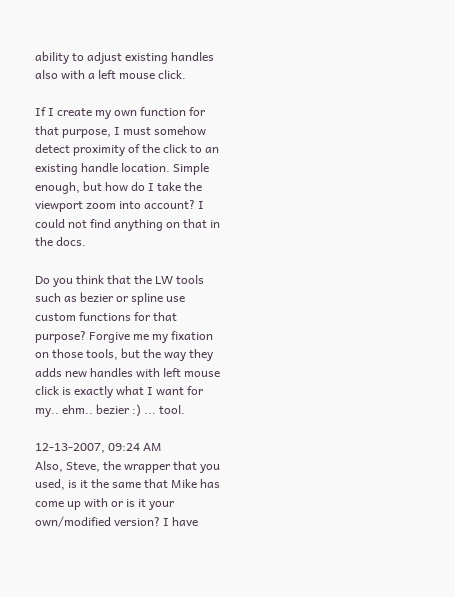ability to adjust existing handles also with a left mouse click.

If I create my own function for that purpose, I must somehow detect proximity of the click to an existing handle location. Simple enough, but how do I take the viewport zoom into account? I could not find anything on that in the docs.

Do you think that the LW tools such as bezier or spline use custom functions for that purpose? Forgive me my fixation on those tools, but the way they adds new handles with left mouse click is exactly what I want for my.. ehm.. bezier :) ... tool.

12-13-2007, 09:24 AM
Also, Steve, the wrapper that you used, is it the same that Mike has come up with or is it your own/modified version? I have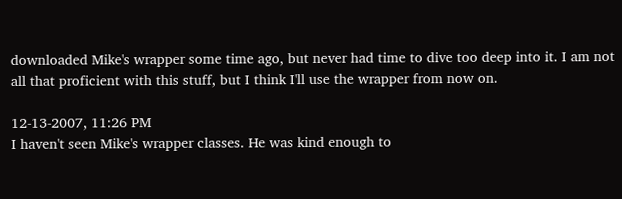downloaded Mike's wrapper some time ago, but never had time to dive too deep into it. I am not all that proficient with this stuff, but I think I'll use the wrapper from now on.

12-13-2007, 11:26 PM
I haven't seen Mike's wrapper classes. He was kind enough to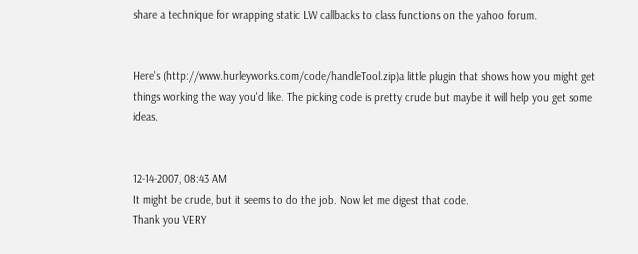share a technique for wrapping static LW callbacks to class functions on the yahoo forum.


Here's (http://www.hurleyworks.com/code/handleTool.zip)a little plugin that shows how you might get things working the way you'd like. The picking code is pretty crude but maybe it will help you get some ideas.


12-14-2007, 08:43 AM
It might be crude, but it seems to do the job. Now let me digest that code.
Thank you VERY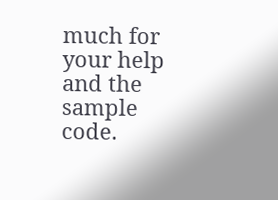much for your help and the sample code.